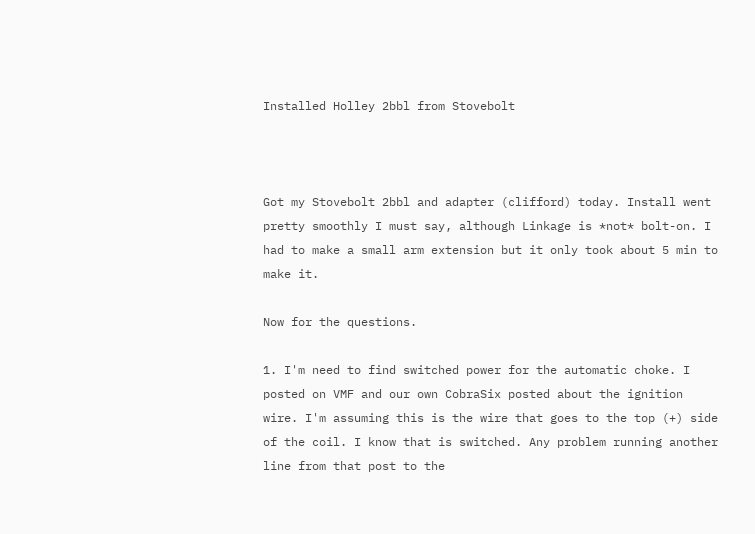Installed Holley 2bbl from Stovebolt



Got my Stovebolt 2bbl and adapter (clifford) today. Install went pretty smoothly I must say, although Linkage is *not* bolt-on. I had to make a small arm extension but it only took about 5 min to make it.

Now for the questions.

1. I'm need to find switched power for the automatic choke. I posted on VMF and our own CobraSix posted about the ignition wire. I'm assuming this is the wire that goes to the top (+) side of the coil. I know that is switched. Any problem running another line from that post to the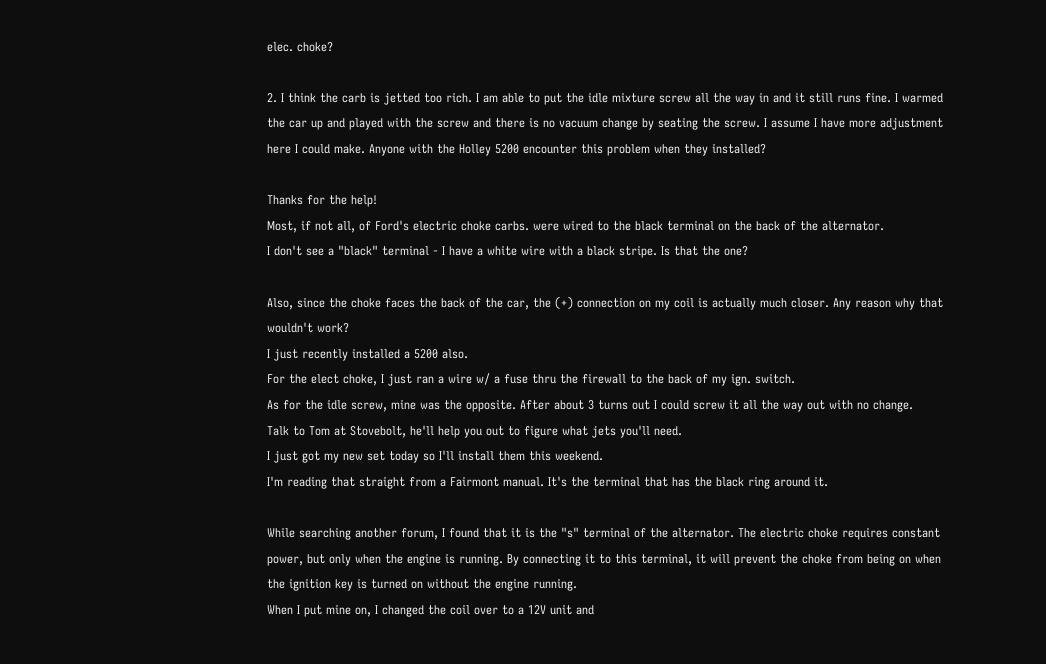elec. choke?

2. I think the carb is jetted too rich. I am able to put the idle mixture screw all the way in and it still runs fine. I warmed the car up and played with the screw and there is no vacuum change by seating the screw. I assume I have more adjustment here I could make. Anyone with the Holley 5200 encounter this problem when they installed?

Thanks for the help!
Most, if not all, of Ford's electric choke carbs. were wired to the black terminal on the back of the alternator.
I don't see a "black" terminal - I have a white wire with a black stripe. Is that the one?

Also, since the choke faces the back of the car, the (+) connection on my coil is actually much closer. Any reason why that wouldn't work?
I just recently installed a 5200 also.
For the elect choke, I just ran a wire w/ a fuse thru the firewall to the back of my ign. switch.
As for the idle screw, mine was the opposite. After about 3 turns out I could screw it all the way out with no change.
Talk to Tom at Stovebolt, he'll help you out to figure what jets you'll need.
I just got my new set today so I'll install them this weekend.
I'm reading that straight from a Fairmont manual. It's the terminal that has the black ring around it.

While searching another forum, I found that it is the "s" terminal of the alternator. The electric choke requires constant power, but only when the engine is running. By connecting it to this terminal, it will prevent the choke from being on when the ignition key is turned on without the engine running.
When I put mine on, I changed the coil over to a 12V unit and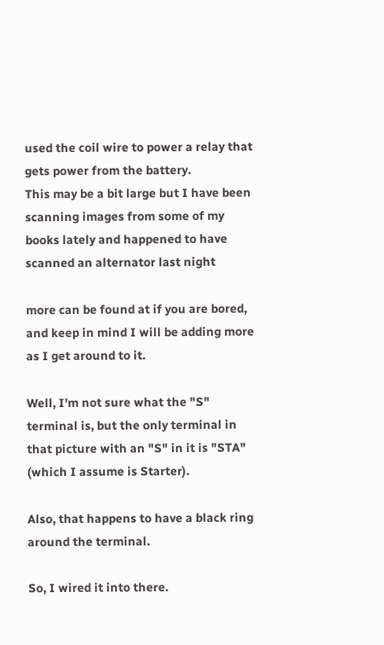used the coil wire to power a relay that gets power from the battery.
This may be a bit large but I have been scanning images from some of my books lately and happened to have scanned an alternator last night

more can be found at if you are bored, and keep in mind I will be adding more as I get around to it.

Well, I'm not sure what the "S" terminal is, but the only terminal in that picture with an "S" in it is "STA" (which I assume is Starter).

Also, that happens to have a black ring around the terminal.

So, I wired it into there.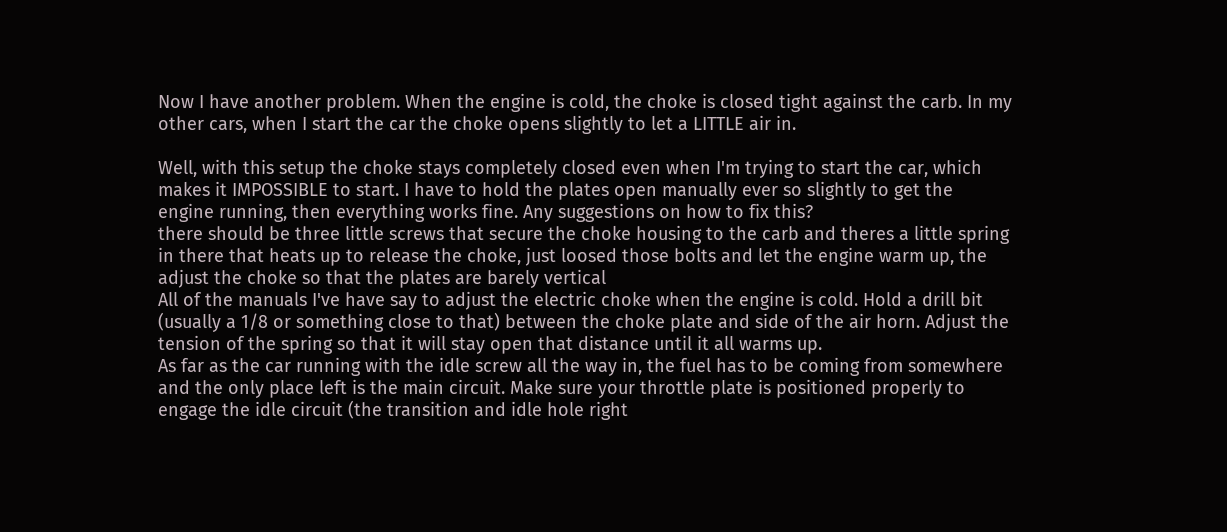Now I have another problem. When the engine is cold, the choke is closed tight against the carb. In my other cars, when I start the car the choke opens slightly to let a LITTLE air in.

Well, with this setup the choke stays completely closed even when I'm trying to start the car, which makes it IMPOSSIBLE to start. I have to hold the plates open manually ever so slightly to get the engine running, then everything works fine. Any suggestions on how to fix this?
there should be three little screws that secure the choke housing to the carb and theres a little spring in there that heats up to release the choke, just loosed those bolts and let the engine warm up, the adjust the choke so that the plates are barely vertical
All of the manuals I've have say to adjust the electric choke when the engine is cold. Hold a drill bit (usually a 1/8 or something close to that) between the choke plate and side of the air horn. Adjust the tension of the spring so that it will stay open that distance until it all warms up.
As far as the car running with the idle screw all the way in, the fuel has to be coming from somewhere and the only place left is the main circuit. Make sure your throttle plate is positioned properly to engage the idle circuit (the transition and idle hole right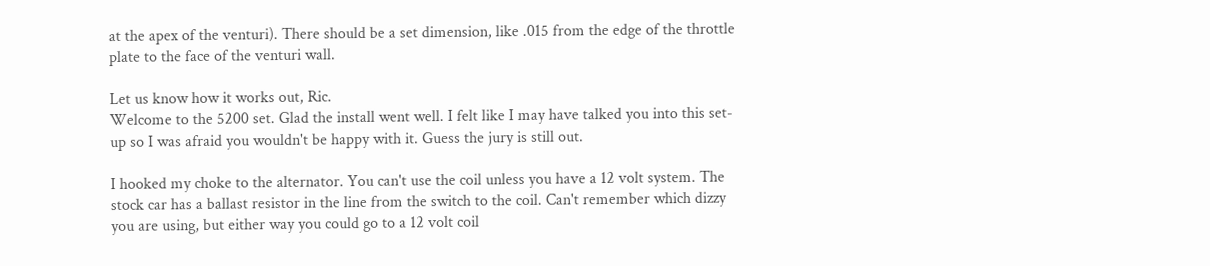at the apex of the venturi). There should be a set dimension, like .015 from the edge of the throttle plate to the face of the venturi wall.

Let us know how it works out, Ric.
Welcome to the 5200 set. Glad the install went well. I felt like I may have talked you into this set-up so I was afraid you wouldn't be happy with it. Guess the jury is still out.

I hooked my choke to the alternator. You can't use the coil unless you have a 12 volt system. The stock car has a ballast resistor in the line from the switch to the coil. Can't remember which dizzy you are using, but either way you could go to a 12 volt coil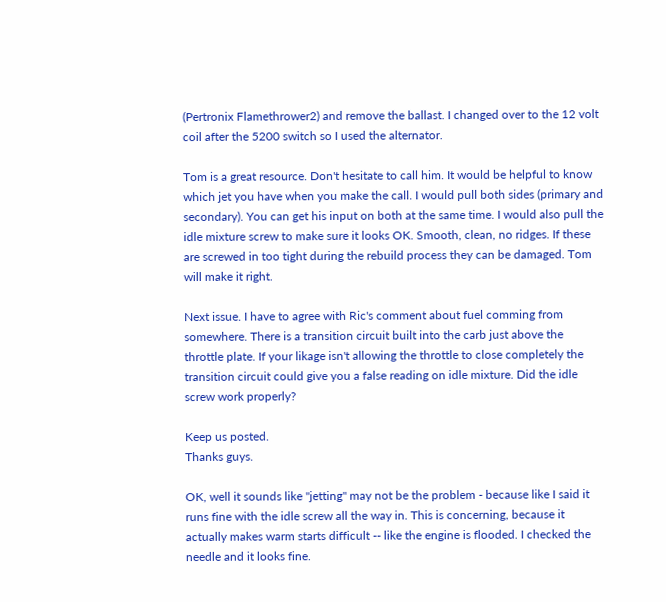(Pertronix Flamethrower2) and remove the ballast. I changed over to the 12 volt coil after the 5200 switch so I used the alternator.

Tom is a great resource. Don't hesitate to call him. It would be helpful to know which jet you have when you make the call. I would pull both sides (primary and secondary). You can get his input on both at the same time. I would also pull the idle mixture screw to make sure it looks OK. Smooth, clean, no ridges. If these are screwed in too tight during the rebuild process they can be damaged. Tom will make it right.

Next issue. I have to agree with Ric's comment about fuel comming from somewhere. There is a transition circuit built into the carb just above the throttle plate. If your likage isn't allowing the throttle to close completely the transition circuit could give you a false reading on idle mixture. Did the idle screw work properly?

Keep us posted.
Thanks guys.

OK, well it sounds like "jetting" may not be the problem - because like I said it runs fine with the idle screw all the way in. This is concerning, because it actually makes warm starts difficult -- like the engine is flooded. I checked the needle and it looks fine.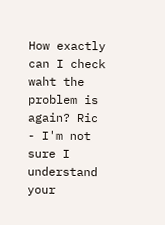How exactly can I check waht the problem is again? Ric - I'm not sure I understand your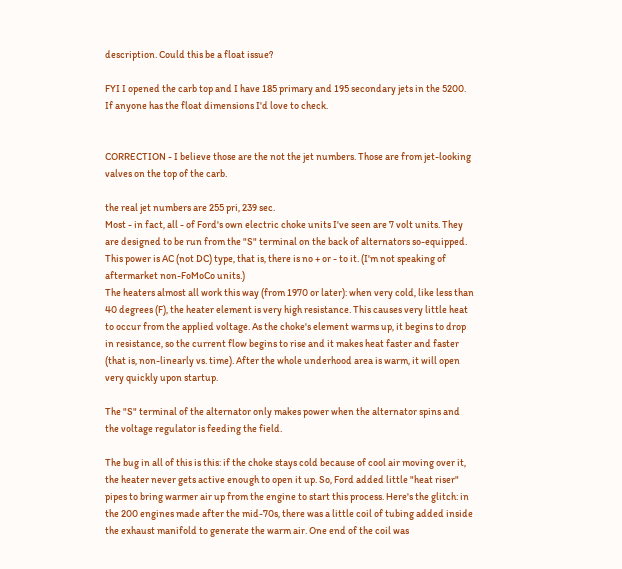description. Could this be a float issue?

FYI I opened the carb top and I have 185 primary and 195 secondary jets in the 5200. If anyone has the float dimensions I'd love to check.


CORRECTION - I believe those are the not the jet numbers. Those are from jet-looking valves on the top of the carb.

the real jet numbers are 255 pri, 239 sec.
Most - in fact, all - of Ford's own electric choke units I've seen are 7 volt units. They are designed to be run from the "S" terminal on the back of alternators so-equipped. This power is AC (not DC) type, that is, there is no + or - to it. (I'm not speaking of aftermarket non-FoMoCo units.)
The heaters almost all work this way (from 1970 or later): when very cold, like less than 40 degrees (F), the heater element is very high resistance. This causes very little heat to occur from the applied voltage. As the choke's element warms up, it begins to drop in resistance, so the current flow begins to rise and it makes heat faster and faster (that is, non-linearly vs. time). After the whole underhood area is warm, it will open very quickly upon startup.

The "S" terminal of the alternator only makes power when the alternator spins and the voltage regulator is feeding the field.

The bug in all of this is this: if the choke stays cold because of cool air moving over it, the heater never gets active enough to open it up. So, Ford added little "heat riser" pipes to bring warmer air up from the engine to start this process. Here's the glitch: in the 200 engines made after the mid-70s, there was a little coil of tubing added inside the exhaust manifold to generate the warm air. One end of the coil was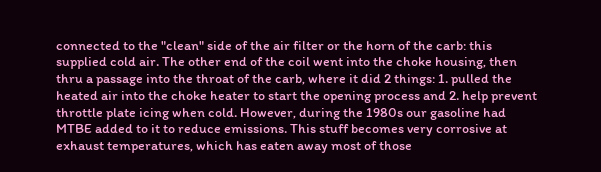connected to the "clean" side of the air filter or the horn of the carb: this supplied cold air. The other end of the coil went into the choke housing, then thru a passage into the throat of the carb, where it did 2 things: 1. pulled the heated air into the choke heater to start the opening process and 2. help prevent throttle plate icing when cold. However, during the 1980s our gasoline had MTBE added to it to reduce emissions. This stuff becomes very corrosive at exhaust temperatures, which has eaten away most of those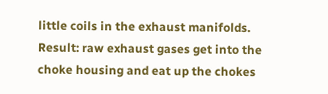little coils in the exhaust manifolds. Result: raw exhaust gases get into the choke housing and eat up the chokes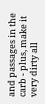and passages in the carb - plus, make it very dirty all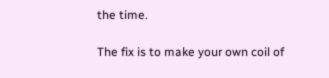the time.

The fix is to make your own coil of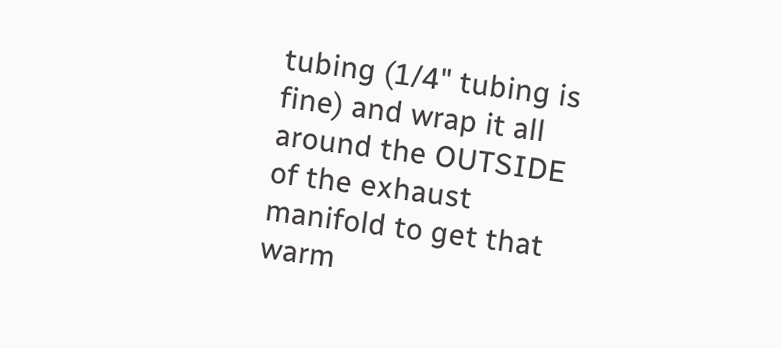tubing (1/4" tubing is fine) and wrap it all around the OUTSIDE of the exhaust manifold to get that warm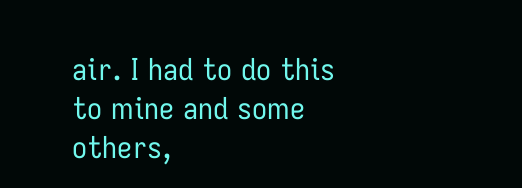air. I had to do this to mine and some others,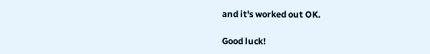and it's worked out OK.

Good luck!